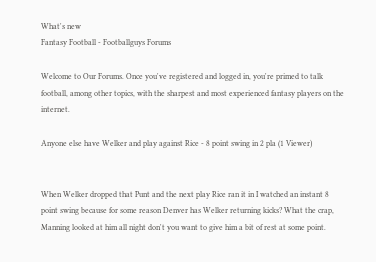What's new
Fantasy Football - Footballguys Forums

Welcome to Our Forums. Once you've registered and logged in, you're primed to talk football, among other topics, with the sharpest and most experienced fantasy players on the internet.

Anyone else have Welker and play against Rice - 8 point swing in 2 pla (1 Viewer)


When Welker dropped that Punt and the next play Rice ran it in I watched an instant 8 point swing because for some reason Denver has Welker returning kicks? What the crap, Manning looked at him all night don't you want to give him a bit of rest at some point.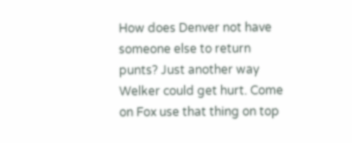How does Denver not have someone else to return punts? Just another way Welker could get hurt. Come on Fox use that thing on top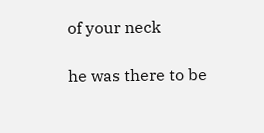of your neck

he was there to be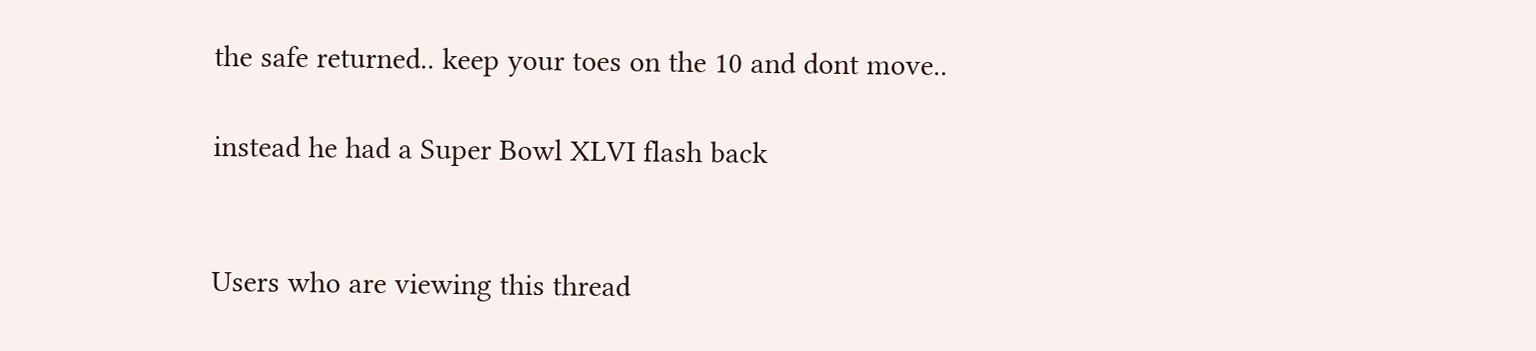the safe returned.. keep your toes on the 10 and dont move..

instead he had a Super Bowl XLVI flash back


Users who are viewing this thread